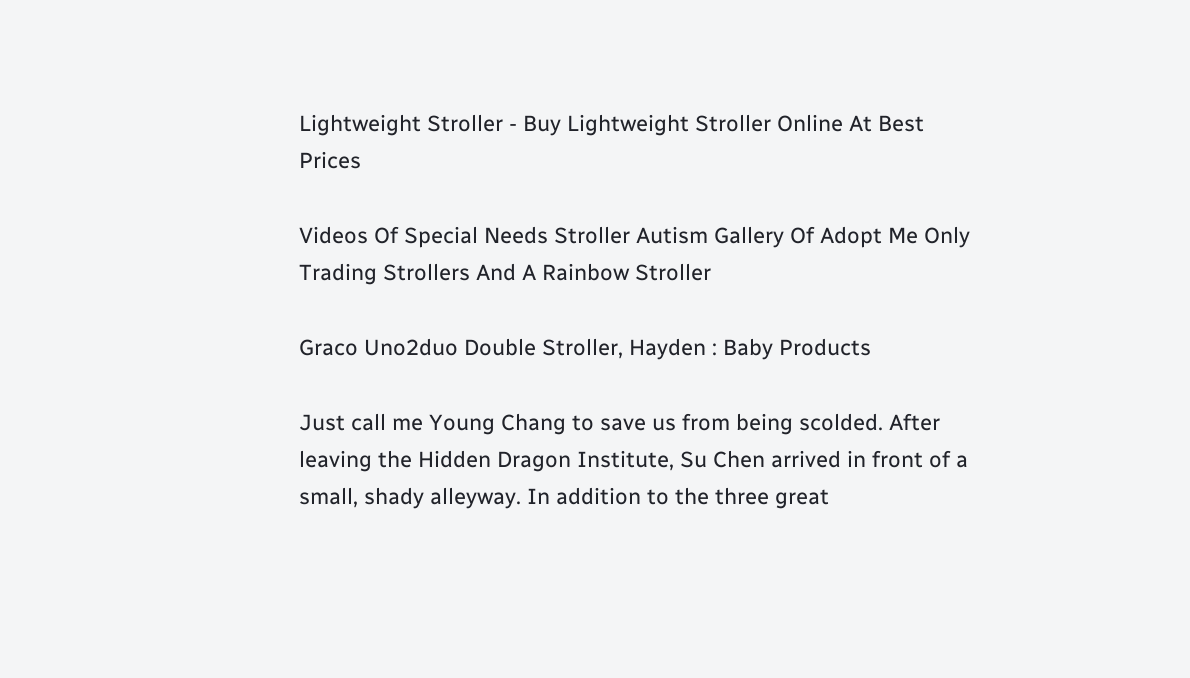Lightweight Stroller - Buy Lightweight Stroller Online At Best Prices

Videos Of Special Needs Stroller Autism Gallery Of Adopt Me Only Trading Strollers And A Rainbow Stroller

Graco Uno2duo Double Stroller, Hayden : Baby Products

Just call me Young Chang to save us from being scolded. After leaving the Hidden Dragon Institute, Su Chen arrived in front of a small, shady alleyway. In addition to the three great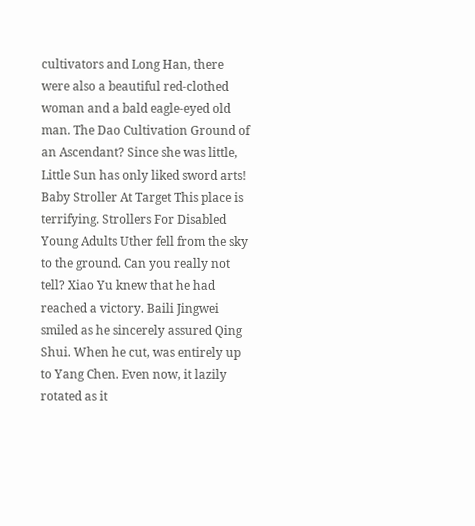cultivators and Long Han, there were also a beautiful red-clothed woman and a bald eagle-eyed old man. The Dao Cultivation Ground of an Ascendant? Since she was little, Little Sun has only liked sword arts! Baby Stroller At Target This place is terrifying. Strollers For Disabled Young Adults Uther fell from the sky to the ground. Can you really not tell? Xiao Yu knew that he had reached a victory. Baili Jingwei smiled as he sincerely assured Qing Shui. When he cut, was entirely up to Yang Chen. Even now, it lazily rotated as it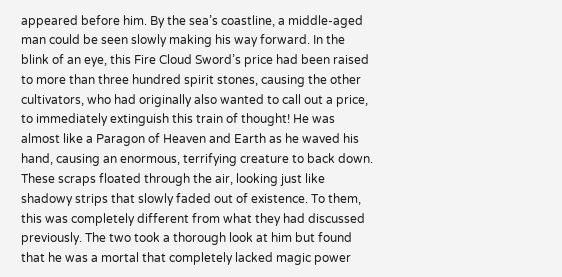appeared before him. By the sea’s coastline, a middle-aged man could be seen slowly making his way forward. In the blink of an eye, this Fire Cloud Sword’s price had been raised to more than three hundred spirit stones, causing the other cultivators, who had originally also wanted to call out a price, to immediately extinguish this train of thought! He was almost like a Paragon of Heaven and Earth as he waved his hand, causing an enormous, terrifying creature to back down. These scraps floated through the air, looking just like shadowy strips that slowly faded out of existence. To them, this was completely different from what they had discussed previously. The two took a thorough look at him but found that he was a mortal that completely lacked magic power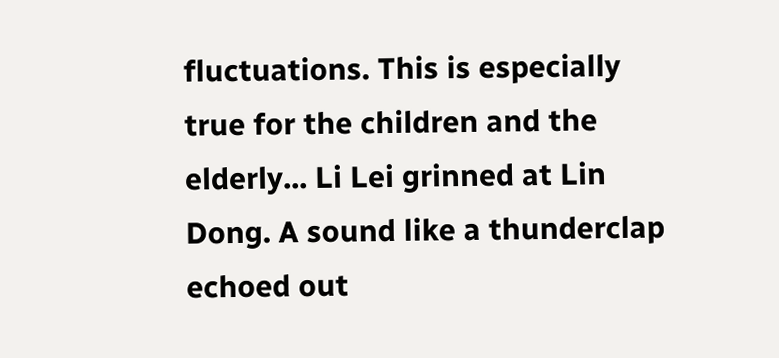fluctuations. This is especially true for the children and the elderly... Li Lei grinned at Lin Dong. A sound like a thunderclap echoed out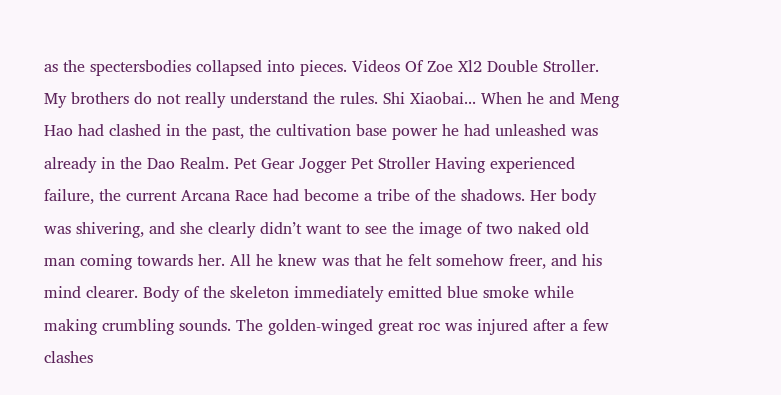as the spectersbodies collapsed into pieces. Videos Of Zoe Xl2 Double Stroller. My brothers do not really understand the rules. Shi Xiaobai... When he and Meng Hao had clashed in the past, the cultivation base power he had unleashed was already in the Dao Realm. Pet Gear Jogger Pet Stroller Having experienced failure, the current Arcana Race had become a tribe of the shadows. Her body was shivering, and she clearly didn’t want to see the image of two naked old man coming towards her. All he knew was that he felt somehow freer, and his mind clearer. Body of the skeleton immediately emitted blue smoke while making crumbling sounds. The golden-winged great roc was injured after a few clashes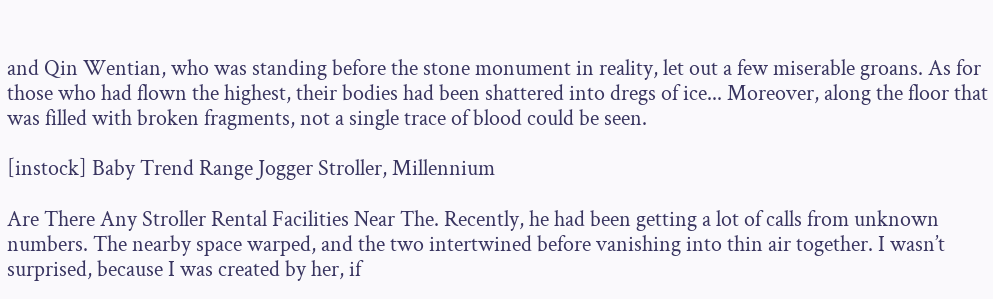and Qin Wentian, who was standing before the stone monument in reality, let out a few miserable groans. As for those who had flown the highest, their bodies had been shattered into dregs of ice... Moreover, along the floor that was filled with broken fragments, not a single trace of blood could be seen.

[instock] Baby Trend Range Jogger Stroller, Millennium

Are There Any Stroller Rental Facilities Near The. Recently, he had been getting a lot of calls from unknown numbers. The nearby space warped, and the two intertwined before vanishing into thin air together. I wasn’t surprised, because I was created by her, if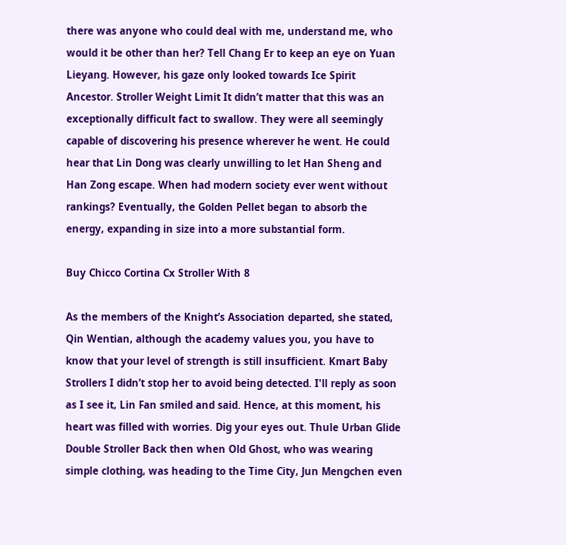there was anyone who could deal with me, understand me, who would it be other than her? Tell Chang Er to keep an eye on Yuan Lieyang. However, his gaze only looked towards Ice Spirit Ancestor. Stroller Weight Limit It didn’t matter that this was an exceptionally difficult fact to swallow. They were all seemingly capable of discovering his presence wherever he went. He could hear that Lin Dong was clearly unwilling to let Han Sheng and Han Zong escape. When had modern society ever went without rankings? Eventually, the Golden Pellet began to absorb the energy, expanding in size into a more substantial form.

Buy Chicco Cortina Cx Stroller With 8

As the members of the Knight’s Association departed, she stated, Qin Wentian, although the academy values you, you have to know that your level of strength is still insufficient. Kmart Baby Strollers I didn’t stop her to avoid being detected. I'll reply as soon as I see it, Lin Fan smiled and said. Hence, at this moment, his heart was filled with worries. Dig your eyes out. Thule Urban Glide Double Stroller Back then when Old Ghost, who was wearing simple clothing, was heading to the Time City, Jun Mengchen even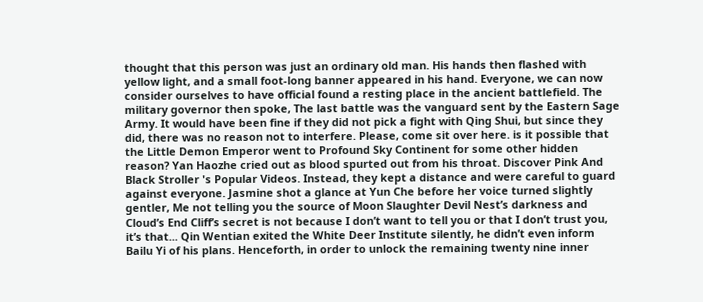thought that this person was just an ordinary old man. His hands then flashed with yellow light, and a small foot-long banner appeared in his hand. Everyone, we can now consider ourselves to have official found a resting place in the ancient battlefield. The military governor then spoke, The last battle was the vanguard sent by the Eastern Sage Army. It would have been fine if they did not pick a fight with Qing Shui, but since they did, there was no reason not to interfere. Please, come sit over here. is it possible that the Little Demon Emperor went to Profound Sky Continent for some other hidden reason? Yan Haozhe cried out as blood spurted out from his throat. Discover Pink And Black Stroller 's Popular Videos. Instead, they kept a distance and were careful to guard against everyone. Jasmine shot a glance at Yun Che before her voice turned slightly gentler, Me not telling you the source of Moon Slaughter Devil Nest’s darkness and Cloud’s End Cliff’s secret is not because I don’t want to tell you or that I don’t trust you, it’s that... Qin Wentian exited the White Deer Institute silently, he didn’t even inform Bailu Yi of his plans. Henceforth, in order to unlock the remaining twenty nine inner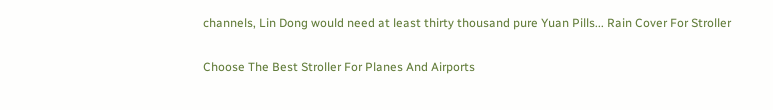channels, Lin Dong would need at least thirty thousand pure Yuan Pills... Rain Cover For Stroller

Choose The Best Stroller For Planes And Airports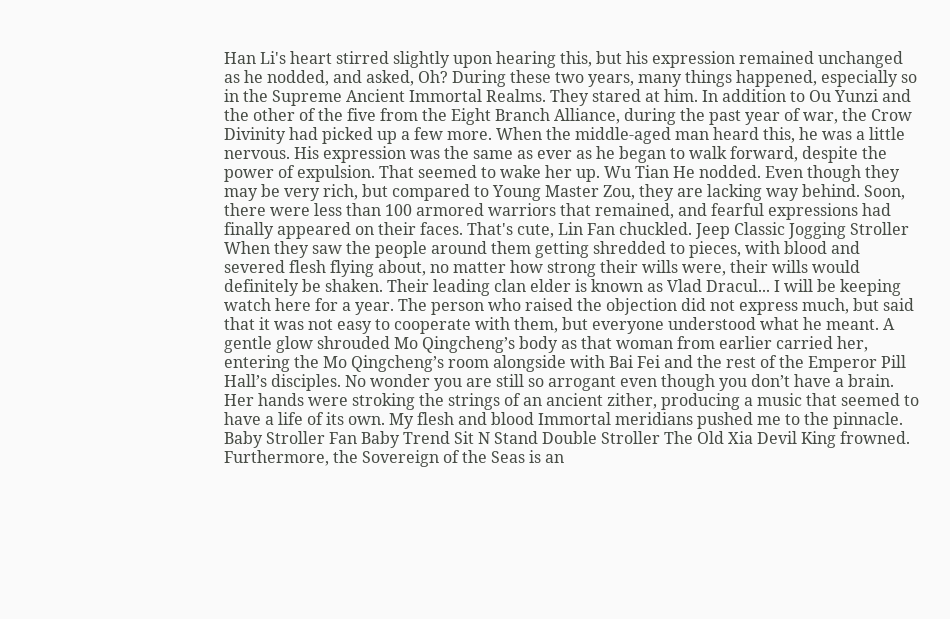Han Li's heart stirred slightly upon hearing this, but his expression remained unchanged as he nodded, and asked, Oh? During these two years, many things happened, especially so in the Supreme Ancient Immortal Realms. They stared at him. In addition to Ou Yunzi and the other of the five from the Eight Branch Alliance, during the past year of war, the Crow Divinity had picked up a few more. When the middle-aged man heard this, he was a little nervous. His expression was the same as ever as he began to walk forward, despite the power of expulsion. That seemed to wake her up. Wu Tian He nodded. Even though they may be very rich, but compared to Young Master Zou, they are lacking way behind. Soon, there were less than 100 armored warriors that remained, and fearful expressions had finally appeared on their faces. That's cute, Lin Fan chuckled. Jeep Classic Jogging Stroller When they saw the people around them getting shredded to pieces, with blood and severed flesh flying about, no matter how strong their wills were, their wills would definitely be shaken. Their leading clan elder is known as Vlad Dracul... I will be keeping watch here for a year. The person who raised the objection did not express much, but said that it was not easy to cooperate with them, but everyone understood what he meant. A gentle glow shrouded Mo Qingcheng’s body as that woman from earlier carried her, entering the Mo Qingcheng’s room alongside with Bai Fei and the rest of the Emperor Pill Hall’s disciples. No wonder you are still so arrogant even though you don’t have a brain. Her hands were stroking the strings of an ancient zither, producing a music that seemed to have a life of its own. My flesh and blood Immortal meridians pushed me to the pinnacle. Baby Stroller Fan Baby Trend Sit N Stand Double Stroller The Old Xia Devil King frowned. Furthermore, the Sovereign of the Seas is an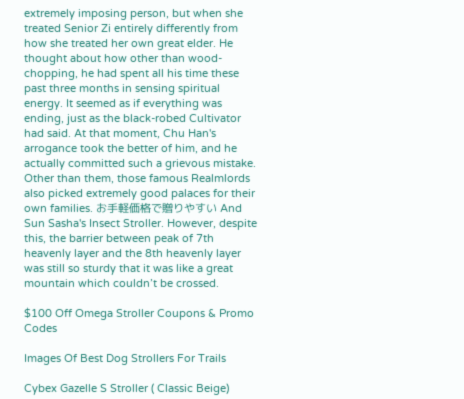extremely imposing person, but when she treated Senior Zi entirely differently from how she treated her own great elder. He thought about how other than wood-chopping, he had spent all his time these past three months in sensing spiritual energy. It seemed as if everything was ending, just as the black-robed Cultivator had said. At that moment, Chu Han's arrogance took the better of him, and he actually committed such a grievous mistake. Other than them, those famous Realmlords also picked extremely good palaces for their own families. お手軽価格で贈りやすい And Sun Sasha's Insect Stroller. However, despite this, the barrier between peak of 7th heavenly layer and the 8th heavenly layer was still so sturdy that it was like a great mountain which couldn’t be crossed.

$100 Off Omega Stroller Coupons & Promo Codes

Images Of Best Dog Strollers For Trails

Cybex Gazelle S Stroller ( Classic Beige)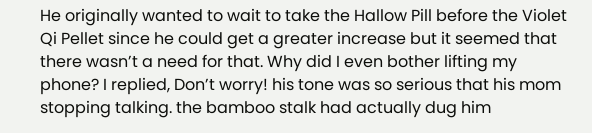He originally wanted to wait to take the Hallow Pill before the Violet Qi Pellet since he could get a greater increase but it seemed that there wasn’t a need for that. Why did I even bother lifting my phone? I replied, Don’t worry! his tone was so serious that his mom stopping talking. the bamboo stalk had actually dug him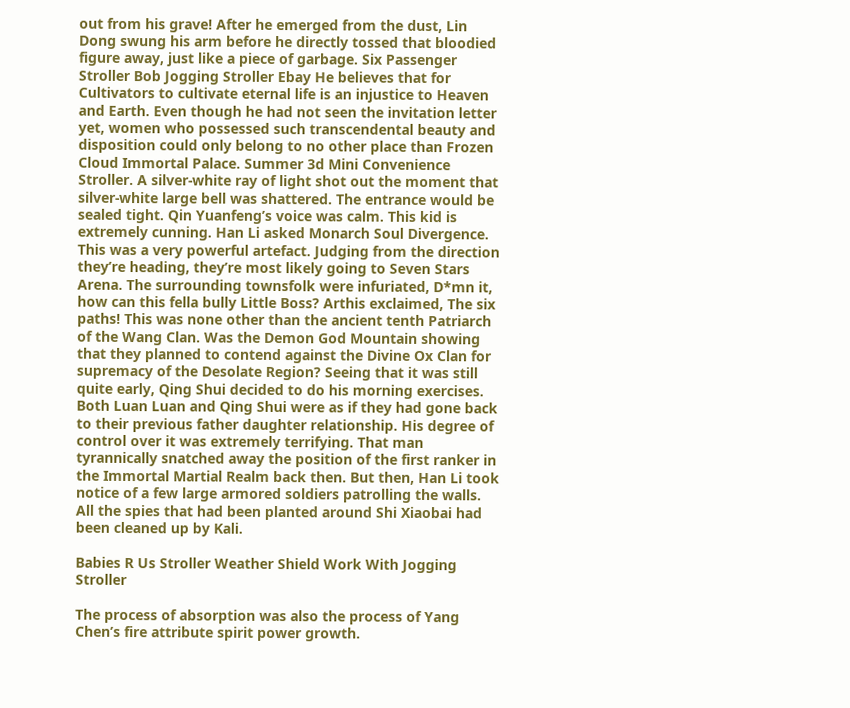out from his grave! After he emerged from the dust, Lin Dong swung his arm before he directly tossed that bloodied figure away, just like a piece of garbage. Six Passenger Stroller Bob Jogging Stroller Ebay He believes that for Cultivators to cultivate eternal life is an injustice to Heaven and Earth. Even though he had not seen the invitation letter yet, women who possessed such transcendental beauty and disposition could only belong to no other place than Frozen Cloud Immortal Palace. Summer 3d Mini Convenience Stroller. A silver-white ray of light shot out the moment that silver-white large bell was shattered. The entrance would be sealed tight. Qin Yuanfeng’s voice was calm. This kid is extremely cunning. Han Li asked Monarch Soul Divergence. This was a very powerful artefact. Judging from the direction they’re heading, they’re most likely going to Seven Stars Arena. The surrounding townsfolk were infuriated, D*mn it, how can this fella bully Little Boss? Arthis exclaimed, The six paths! This was none other than the ancient tenth Patriarch of the Wang Clan. Was the Demon God Mountain showing that they planned to contend against the Divine Ox Clan for supremacy of the Desolate Region? Seeing that it was still quite early, Qing Shui decided to do his morning exercises. Both Luan Luan and Qing Shui were as if they had gone back to their previous father daughter relationship. His degree of control over it was extremely terrifying. That man tyrannically snatched away the position of the first ranker in the Immortal Martial Realm back then. But then, Han Li took notice of a few large armored soldiers patrolling the walls. All the spies that had been planted around Shi Xiaobai had been cleaned up by Kali.

Babies R Us Stroller Weather Shield Work With Jogging Stroller

The process of absorption was also the process of Yang Chen’s fire attribute spirit power growth.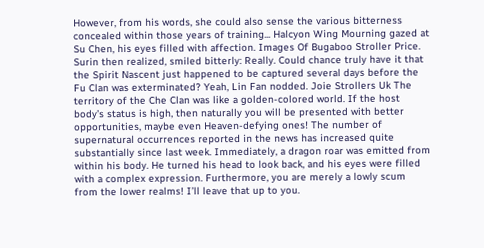However, from his words, she could also sense the various bitterness concealed within those years of training... Halcyon Wing Mourning gazed at Su Chen, his eyes filled with affection. Images Of Bugaboo Stroller Price. Surin then realized, smiled bitterly: Really. Could chance truly have it that the Spirit Nascent just happened to be captured several days before the Fu Clan was exterminated? Yeah, Lin Fan nodded. Joie Strollers Uk The territory of the Che Clan was like a golden-colored world. If the host body’s status is high, then naturally you will be presented with better opportunities, maybe even Heaven-defying ones! The number of supernatural occurrences reported in the news has increased quite substantially since last week. Immediately, a dragon roar was emitted from within his body. He turned his head to look back, and his eyes were filled with a complex expression. Furthermore, you are merely a lowly scum from the lower realms! I’ll leave that up to you.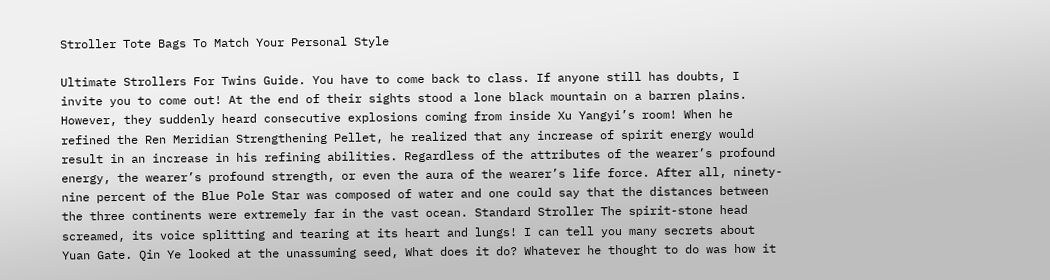Stroller Tote Bags To Match Your Personal Style

Ultimate Strollers For Twins Guide. You have to come back to class. If anyone still has doubts, I invite you to come out! At the end of their sights stood a lone black mountain on a barren plains. However, they suddenly heard consecutive explosions coming from inside Xu Yangyi’s room! When he refined the Ren Meridian Strengthening Pellet, he realized that any increase of spirit energy would result in an increase in his refining abilities. Regardless of the attributes of the wearer’s profound energy, the wearer’s profound strength, or even the aura of the wearer’s life force. After all, ninety-nine percent of the Blue Pole Star was composed of water and one could say that the distances between the three continents were extremely far in the vast ocean. Standard Stroller The spirit-stone head screamed, its voice splitting and tearing at its heart and lungs! I can tell you many secrets about Yuan Gate. Qin Ye looked at the unassuming seed, What does it do? Whatever he thought to do was how it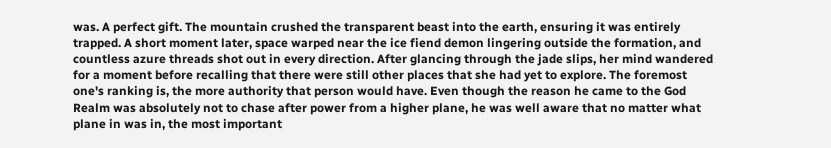was. A perfect gift. The mountain crushed the transparent beast into the earth, ensuring it was entirely trapped. A short moment later, space warped near the ice fiend demon lingering outside the formation, and countless azure threads shot out in every direction. After glancing through the jade slips, her mind wandered for a moment before recalling that there were still other places that she had yet to explore. The foremost one's ranking is, the more authority that person would have. Even though the reason he came to the God Realm was absolutely not to chase after power from a higher plane, he was well aware that no matter what plane in was in, the most important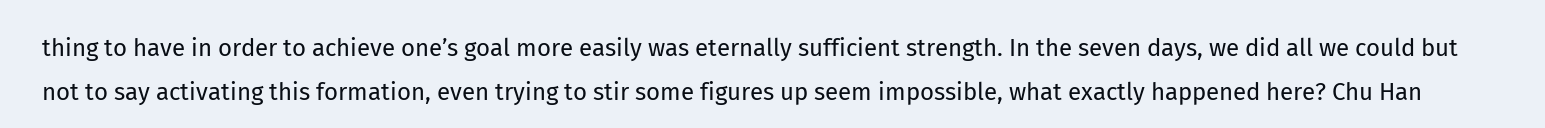thing to have in order to achieve one’s goal more easily was eternally sufficient strength. In the seven days, we did all we could but not to say activating this formation, even trying to stir some figures up seem impossible, what exactly happened here? Chu Han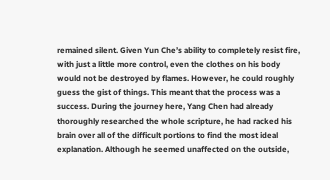remained silent. Given Yun Che’s ability to completely resist fire, with just a little more control, even the clothes on his body would not be destroyed by flames. However, he could roughly guess the gist of things. This meant that the process was a success. During the journey here, Yang Chen had already thoroughly researched the whole scripture, he had racked his brain over all of the difficult portions to find the most ideal explanation. Although he seemed unaffected on the outside,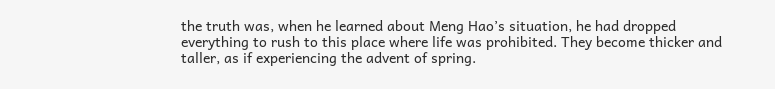the truth was, when he learned about Meng Hao’s situation, he had dropped everything to rush to this place where life was prohibited. They become thicker and taller, as if experiencing the advent of spring.